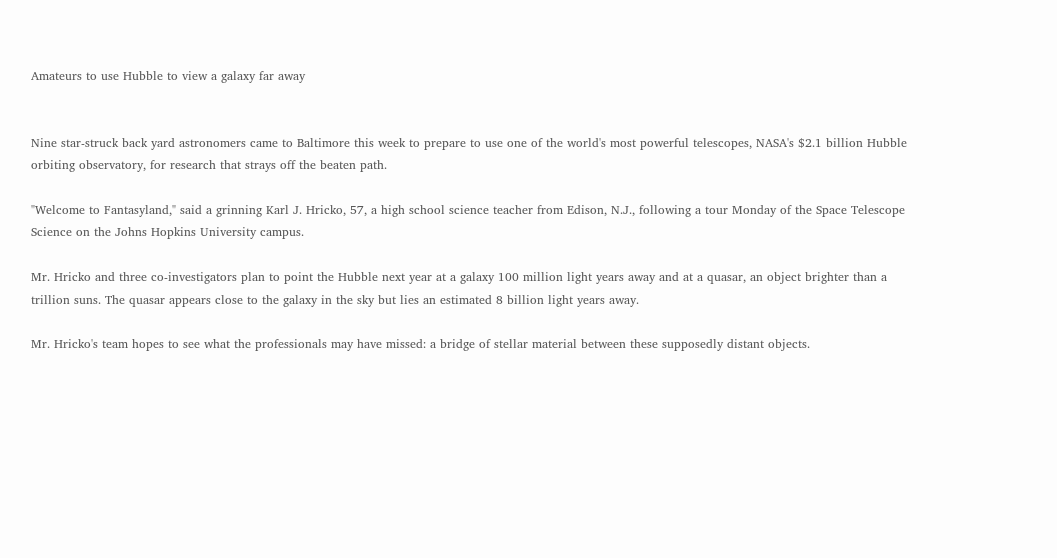Amateurs to use Hubble to view a galaxy far away


Nine star-struck back yard astronomers came to Baltimore this week to prepare to use one of the world's most powerful telescopes, NASA's $2.1 billion Hubble orbiting observatory, for research that strays off the beaten path.

"Welcome to Fantasyland," said a grinning Karl J. Hricko, 57, a high school science teacher from Edison, N.J., following a tour Monday of the Space Telescope Science on the Johns Hopkins University campus.

Mr. Hricko and three co-investigators plan to point the Hubble next year at a galaxy 100 million light years away and at a quasar, an object brighter than a trillion suns. The quasar appears close to the galaxy in the sky but lies an estimated 8 billion light years away.

Mr. Hricko's team hopes to see what the professionals may have missed: a bridge of stellar material between these supposedly distant objects.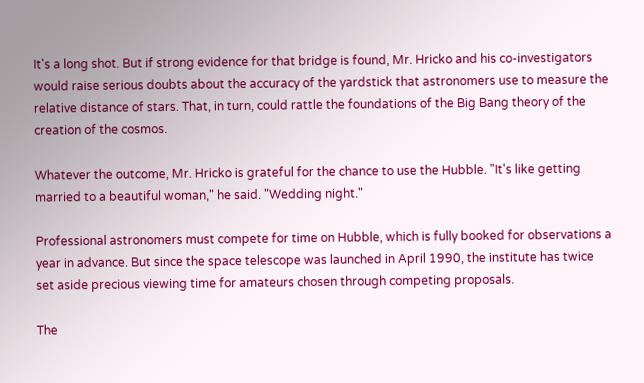It's a long shot. But if strong evidence for that bridge is found, Mr. Hricko and his co-investigators would raise serious doubts about the accuracy of the yardstick that astronomers use to measure the relative distance of stars. That, in turn, could rattle the foundations of the Big Bang theory of the creation of the cosmos.

Whatever the outcome, Mr. Hricko is grateful for the chance to use the Hubble. "It's like getting married to a beautiful woman," he said. "Wedding night."

Professional astronomers must compete for time on Hubble, which is fully booked for observations a year in advance. But since the space telescope was launched in April 1990, the institute has twice set aside precious viewing time for amateurs chosen through competing proposals.

The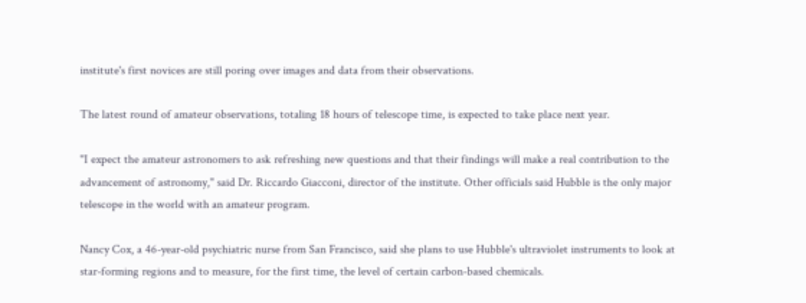institute's first novices are still poring over images and data from their observations.

The latest round of amateur observations, totaling 18 hours of telescope time, is expected to take place next year.

"I expect the amateur astronomers to ask refreshing new questions and that their findings will make a real contribution to the advancement of astronomy," said Dr. Riccardo Giacconi, director of the institute. Other officials said Hubble is the only major telescope in the world with an amateur program.

Nancy Cox, a 46-year-old psychiatric nurse from San Francisco, said she plans to use Hubble's ultraviolet instruments to look at star-forming regions and to measure, for the first time, the level of certain carbon-based chemicals.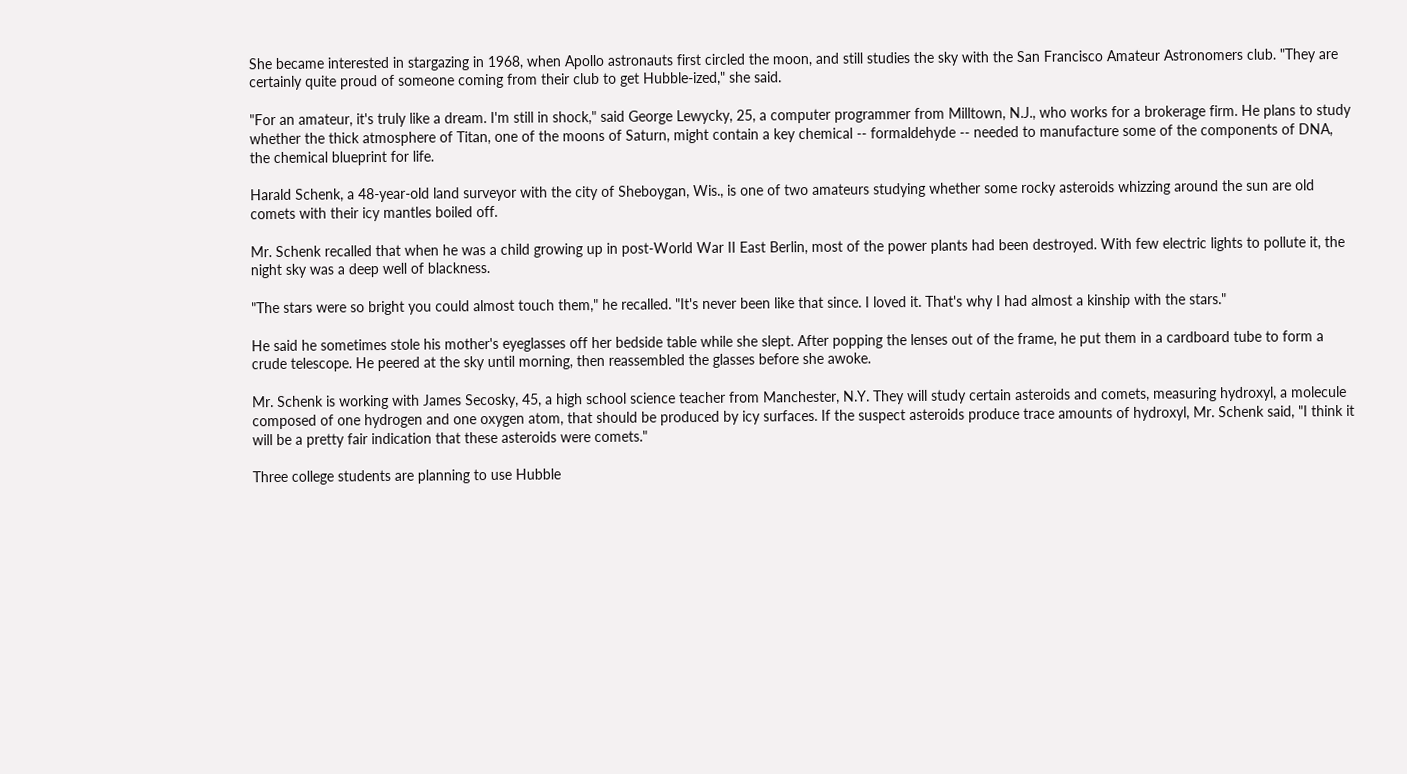She became interested in stargazing in 1968, when Apollo astronauts first circled the moon, and still studies the sky with the San Francisco Amateur Astronomers club. "They are certainly quite proud of someone coming from their club to get Hubble-ized," she said.

"For an amateur, it's truly like a dream. I'm still in shock," said George Lewycky, 25, a computer programmer from Milltown, N.J., who works for a brokerage firm. He plans to study whether the thick atmosphere of Titan, one of the moons of Saturn, might contain a key chemical -- formaldehyde -- needed to manufacture some of the components of DNA, the chemical blueprint for life.

Harald Schenk, a 48-year-old land surveyor with the city of Sheboygan, Wis., is one of two amateurs studying whether some rocky asteroids whizzing around the sun are old comets with their icy mantles boiled off.

Mr. Schenk recalled that when he was a child growing up in post-World War II East Berlin, most of the power plants had been destroyed. With few electric lights to pollute it, the night sky was a deep well of blackness.

"The stars were so bright you could almost touch them," he recalled. "It's never been like that since. I loved it. That's why I had almost a kinship with the stars."

He said he sometimes stole his mother's eyeglasses off her bedside table while she slept. After popping the lenses out of the frame, he put them in a cardboard tube to form a crude telescope. He peered at the sky until morning, then reassembled the glasses before she awoke.

Mr. Schenk is working with James Secosky, 45, a high school science teacher from Manchester, N.Y. They will study certain asteroids and comets, measuring hydroxyl, a molecule composed of one hydrogen and one oxygen atom, that should be produced by icy surfaces. If the suspect asteroids produce trace amounts of hydroxyl, Mr. Schenk said, "I think it will be a pretty fair indication that these asteroids were comets."

Three college students are planning to use Hubble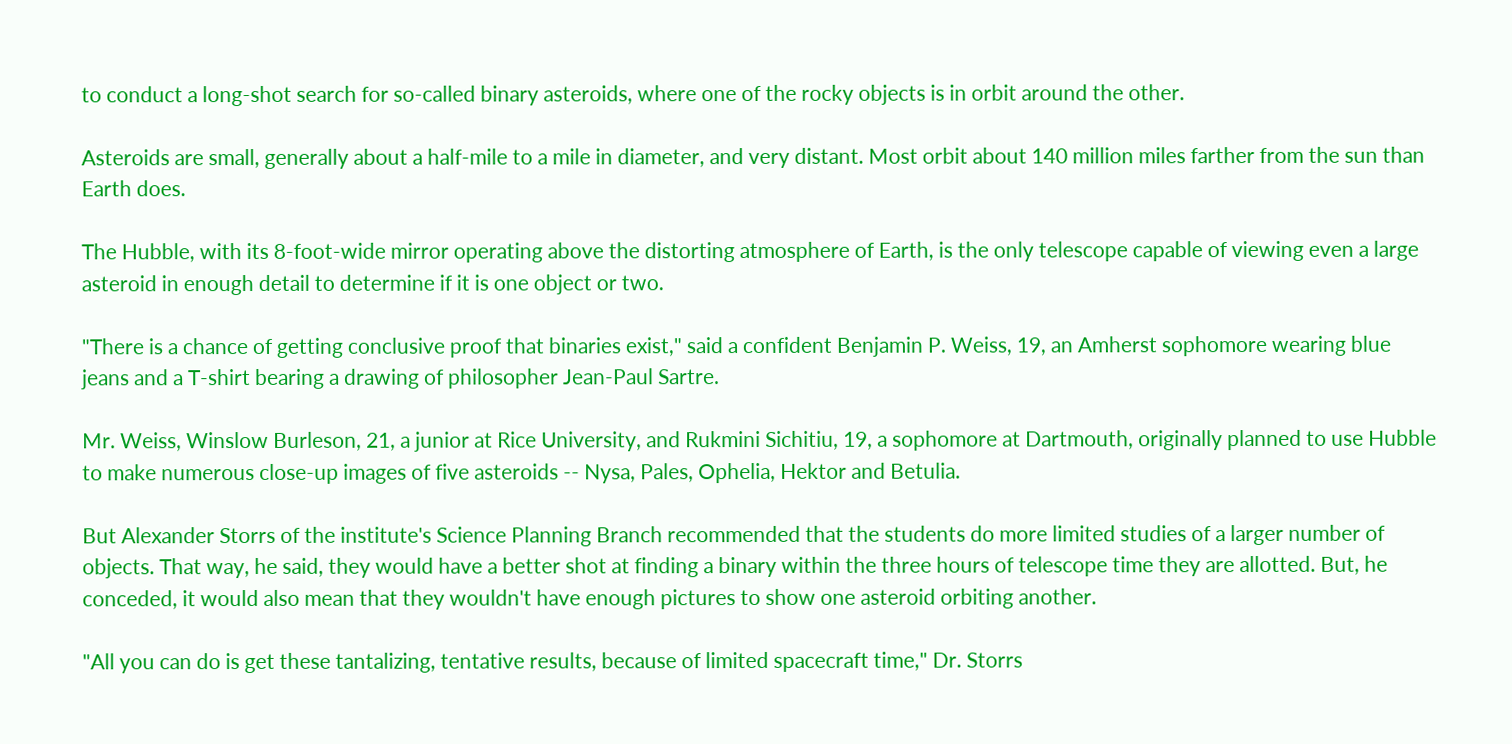to conduct a long-shot search for so-called binary asteroids, where one of the rocky objects is in orbit around the other.

Asteroids are small, generally about a half-mile to a mile in diameter, and very distant. Most orbit about 140 million miles farther from the sun than Earth does.

The Hubble, with its 8-foot-wide mirror operating above the distorting atmosphere of Earth, is the only telescope capable of viewing even a large asteroid in enough detail to determine if it is one object or two.

"There is a chance of getting conclusive proof that binaries exist," said a confident Benjamin P. Weiss, 19, an Amherst sophomore wearing blue jeans and a T-shirt bearing a drawing of philosopher Jean-Paul Sartre.

Mr. Weiss, Winslow Burleson, 21, a junior at Rice University, and Rukmini Sichitiu, 19, a sophomore at Dartmouth, originally planned to use Hubble to make numerous close-up images of five asteroids -- Nysa, Pales, Ophelia, Hektor and Betulia.

But Alexander Storrs of the institute's Science Planning Branch recommended that the students do more limited studies of a larger number of objects. That way, he said, they would have a better shot at finding a binary within the three hours of telescope time they are allotted. But, he conceded, it would also mean that they wouldn't have enough pictures to show one asteroid orbiting another.

"All you can do is get these tantalizing, tentative results, because of limited spacecraft time," Dr. Storrs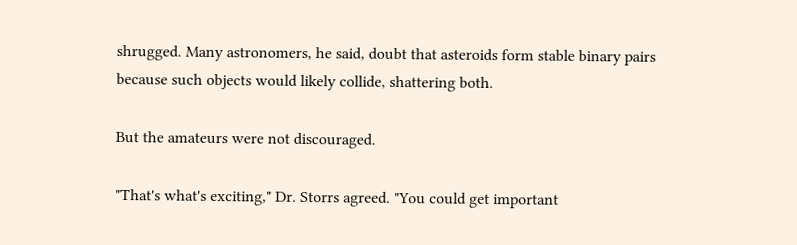shrugged. Many astronomers, he said, doubt that asteroids form stable binary pairs because such objects would likely collide, shattering both.

But the amateurs were not discouraged.

"That's what's exciting," Dr. Storrs agreed. "You could get important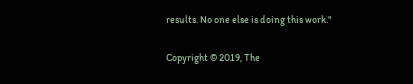results. No one else is doing this work."

Copyright © 2019, The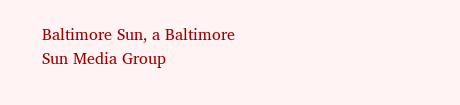Baltimore Sun, a Baltimore Sun Media Group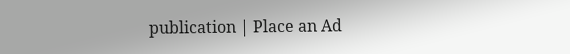publication | Place an Ad